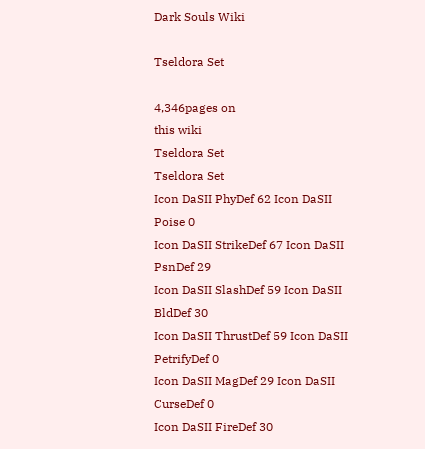Dark Souls Wiki

Tseldora Set

4,346pages on
this wiki
Tseldora Set
Tseldora Set
Icon DaSII PhyDef 62 Icon DaSII Poise 0
Icon DaSII StrikeDef 67 Icon DaSII PsnDef 29
Icon DaSII SlashDef 59 Icon DaSII BldDef 30
Icon DaSII ThrustDef 59 Icon DaSII PetrifyDef 0
Icon DaSII MagDef 29 Icon DaSII CurseDef 0
Icon DaSII FireDef 30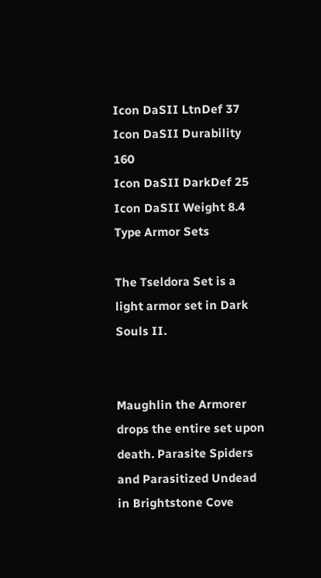Icon DaSII LtnDef 37 Icon DaSII Durability 160
Icon DaSII DarkDef 25 Icon DaSII Weight 8.4
Type Armor Sets

The Tseldora Set is a light armor set in Dark Souls II.


Maughlin the Armorer drops the entire set upon death. Parasite Spiders and Parasitized Undead in Brightstone Cove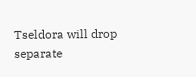Tseldora will drop separate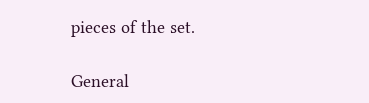pieces of the set.

General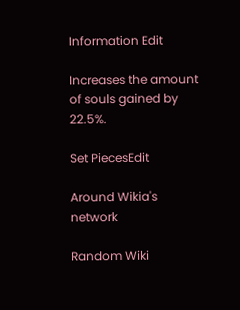Information Edit

Increases the amount of souls gained by 22.5%.

Set PiecesEdit

Around Wikia's network

Random Wiki